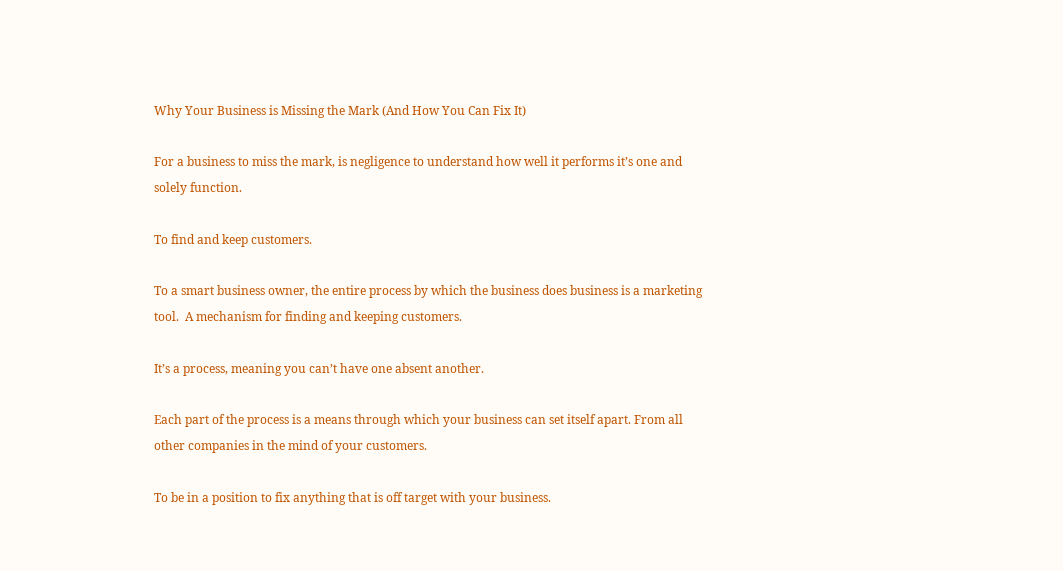Why Your Business is Missing the Mark (And How You Can Fix It)

For a business to miss the mark, is negligence to understand how well it performs it’s one and solely function.

To find and keep customers.

To a smart business owner, the entire process by which the business does business is a marketing tool.  A mechanism for finding and keeping customers.

It’s a process, meaning you can’t have one absent another.

Each part of the process is a means through which your business can set itself apart. From all other companies in the mind of your customers.

To be in a position to fix anything that is off target with your business.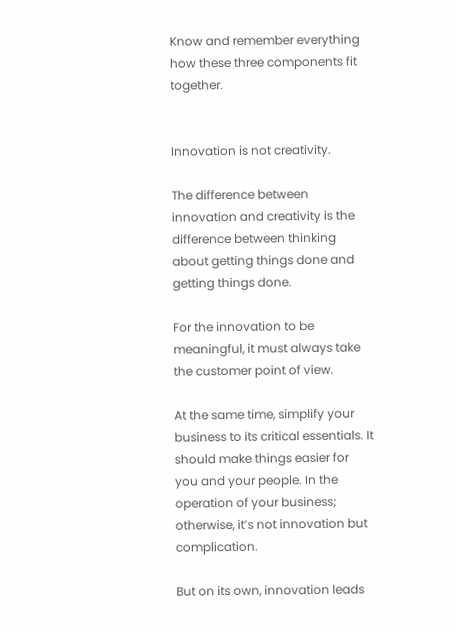Know and remember everything how these three components fit together.


Innovation is not creativity.

The difference between innovation and creativity is the difference between thinking about getting things done and getting things done.

For the innovation to be meaningful, it must always take the customer point of view.

At the same time, simplify your business to its critical essentials. It should make things easier for you and your people. In the operation of your business; otherwise, it’s not innovation but complication.

But on its own, innovation leads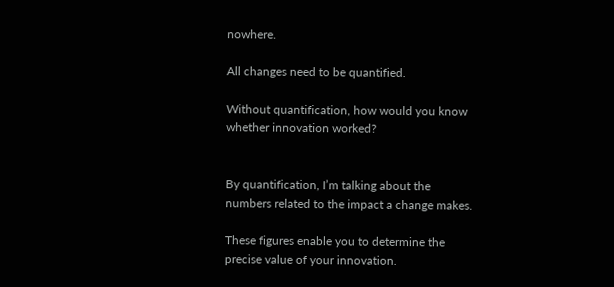nowhere.

All changes need to be quantified.

Without quantification, how would you know whether innovation worked?


By quantification, I’m talking about the numbers related to the impact a change makes.

These figures enable you to determine the precise value of your innovation.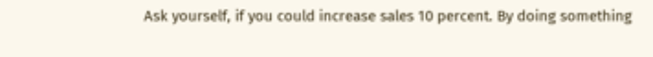Ask yourself, if you could increase sales 10 percent. By doing something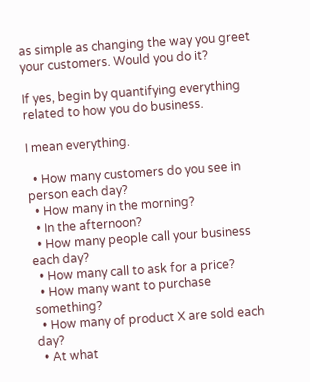as simple as changing the way you greet your customers. Would you do it?

If yes, begin by quantifying everything related to how you do business.

I mean everything.

  • How many customers do you see in person each day?
  • How many in the morning?
  • In the afternoon?
  • How many people call your business each day?
  • How many call to ask for a price?
  • How many want to purchase something?
  • How many of product X are sold each day?
  • At what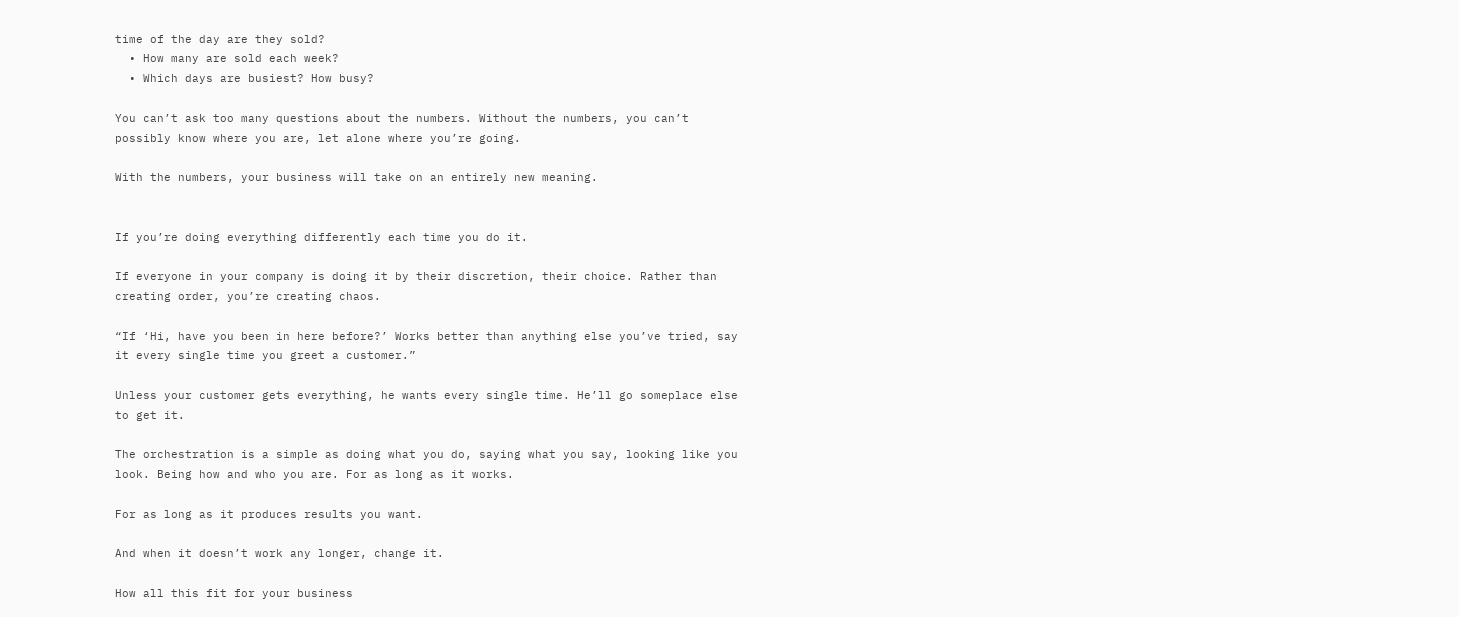time of the day are they sold?
  • How many are sold each week?
  • Which days are busiest? How busy?

You can’t ask too many questions about the numbers. Without the numbers, you can’t possibly know where you are, let alone where you’re going.

With the numbers, your business will take on an entirely new meaning.


If you’re doing everything differently each time you do it.

If everyone in your company is doing it by their discretion, their choice. Rather than creating order, you’re creating chaos.

“If ‘Hi, have you been in here before?’ Works better than anything else you’ve tried, say it every single time you greet a customer.”

Unless your customer gets everything, he wants every single time. He’ll go someplace else to get it.

The orchestration is a simple as doing what you do, saying what you say, looking like you look. Being how and who you are. For as long as it works.

For as long as it produces results you want.

And when it doesn’t work any longer, change it.

How all this fit for your business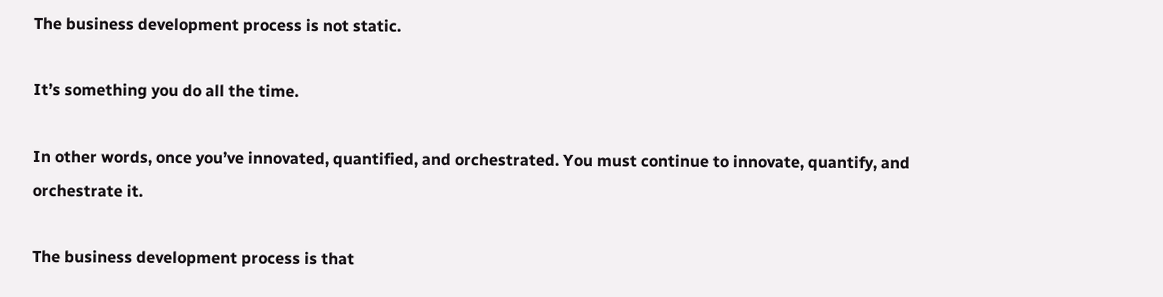The business development process is not static.

It’s something you do all the time.

In other words, once you’ve innovated, quantified, and orchestrated. You must continue to innovate, quantify, and orchestrate it.

The business development process is that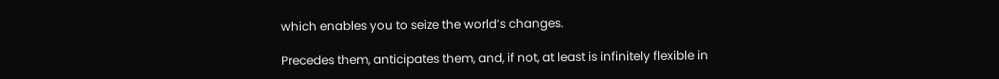which enables you to seize the world’s changes.

Precedes them, anticipates them, and, if not, at least is infinitely flexible in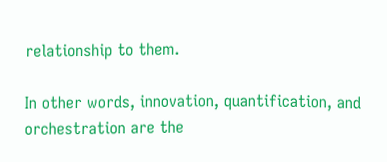relationship to them.

In other words, innovation, quantification, and orchestration are the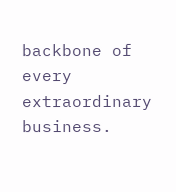backbone of every extraordinary business.